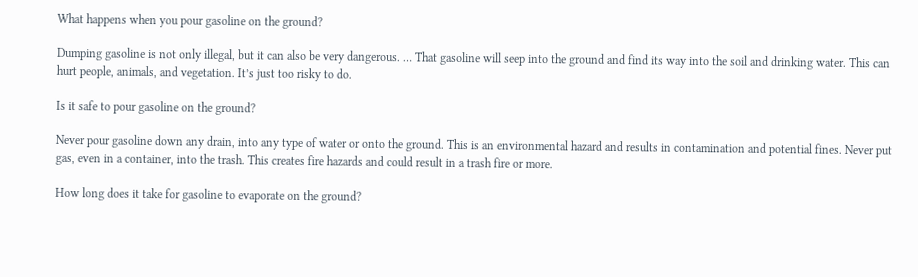What happens when you pour gasoline on the ground?

Dumping gasoline is not only illegal, but it can also be very dangerous. … That gasoline will seep into the ground and find its way into the soil and drinking water. This can hurt people, animals, and vegetation. It’s just too risky to do.

Is it safe to pour gasoline on the ground?

Never pour gasoline down any drain, into any type of water or onto the ground. This is an environmental hazard and results in contamination and potential fines. Never put gas, even in a container, into the trash. This creates fire hazards and could result in a trash fire or more.

How long does it take for gasoline to evaporate on the ground?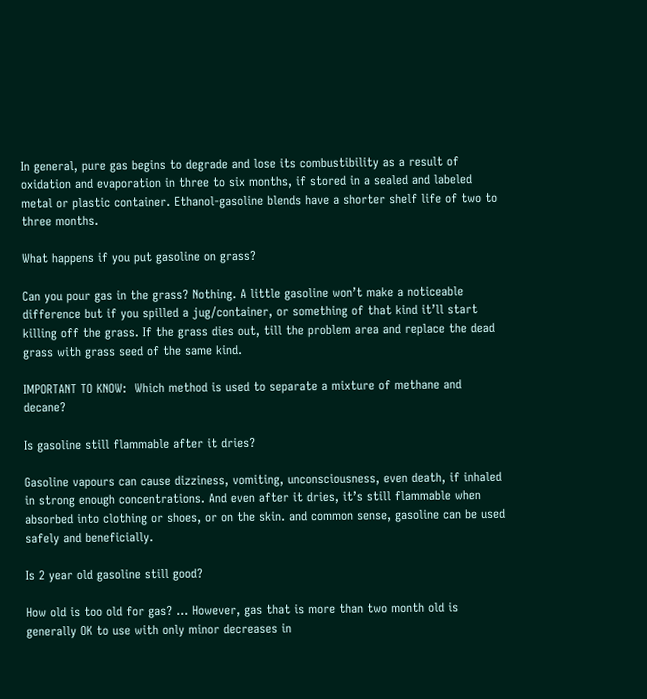In general, pure gas begins to degrade and lose its combustibility as a result of oxidation and evaporation in three to six months, if stored in a sealed and labeled metal or plastic container. Ethanol-gasoline blends have a shorter shelf life of two to three months.

What happens if you put gasoline on grass?

Can you pour gas in the grass? Nothing. A little gasoline won’t make a noticeable difference but if you spilled a jug/container, or something of that kind it’ll start killing off the grass. If the grass dies out, till the problem area and replace the dead grass with grass seed of the same kind.

IMPORTANT TO KNOW:  Which method is used to separate a mixture of methane and decane?

Is gasoline still flammable after it dries?

Gasoline vapours can cause dizziness, vomiting, unconsciousness, even death, if inhaled in strong enough concentrations. And even after it dries, it’s still flammable when absorbed into clothing or shoes, or on the skin. and common sense, gasoline can be used safely and beneficially.

Is 2 year old gasoline still good?

How old is too old for gas? … However, gas that is more than two month old is generally OK to use with only minor decreases in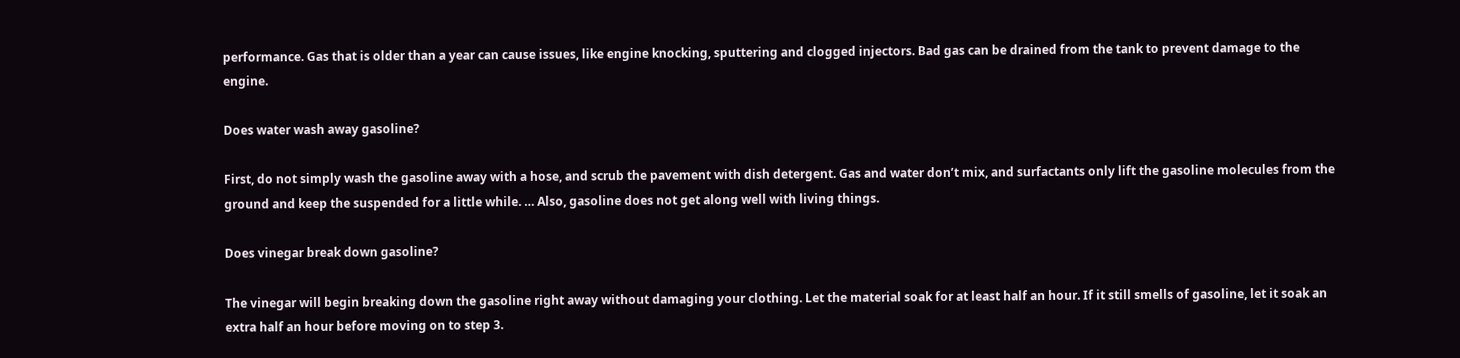performance. Gas that is older than a year can cause issues, like engine knocking, sputtering and clogged injectors. Bad gas can be drained from the tank to prevent damage to the engine.

Does water wash away gasoline?

First, do not simply wash the gasoline away with a hose, and scrub the pavement with dish detergent. Gas and water don’t mix, and surfactants only lift the gasoline molecules from the ground and keep the suspended for a little while. … Also, gasoline does not get along well with living things.

Does vinegar break down gasoline?

The vinegar will begin breaking down the gasoline right away without damaging your clothing. Let the material soak for at least half an hour. If it still smells of gasoline, let it soak an extra half an hour before moving on to step 3.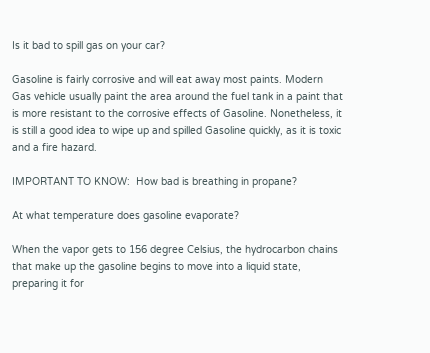Is it bad to spill gas on your car?

Gasoline is fairly corrosive and will eat away most paints. Modern Gas vehicle usually paint the area around the fuel tank in a paint that is more resistant to the corrosive effects of Gasoline. Nonetheless, it is still a good idea to wipe up and spilled Gasoline quickly, as it is toxic and a fire hazard.

IMPORTANT TO KNOW:  How bad is breathing in propane?

At what temperature does gasoline evaporate?

When the vapor gets to 156 degree Celsius, the hydrocarbon chains that make up the gasoline begins to move into a liquid state, preparing it for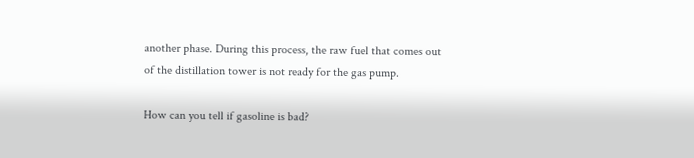another phase. During this process, the raw fuel that comes out of the distillation tower is not ready for the gas pump.

How can you tell if gasoline is bad?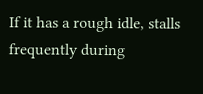If it has a rough idle, stalls frequently during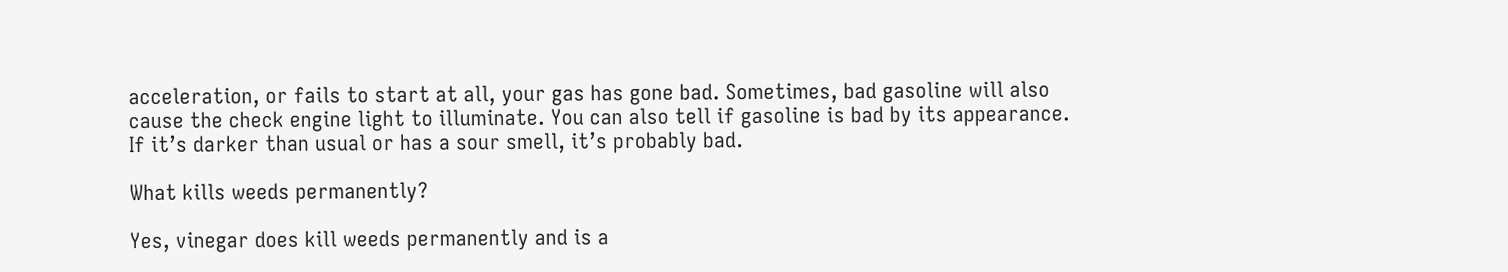acceleration, or fails to start at all, your gas has gone bad. Sometimes, bad gasoline will also cause the check engine light to illuminate. You can also tell if gasoline is bad by its appearance. If it’s darker than usual or has a sour smell, it’s probably bad.

What kills weeds permanently?

Yes, vinegar does kill weeds permanently and is a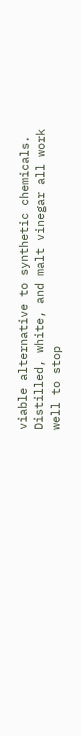viable alternative to synthetic chemicals. Distilled, white, and malt vinegar all work well to stop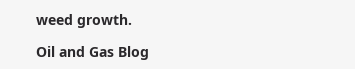weed growth.

Oil and Gas Blog